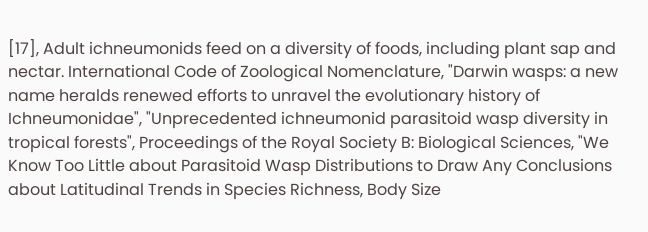[17], Adult ichneumonids feed on a diversity of foods, including plant sap and nectar. International Code of Zoological Nomenclature, "Darwin wasps: a new name heralds renewed efforts to unravel the evolutionary history of Ichneumonidae", "Unprecedented ichneumonid parasitoid wasp diversity in tropical forests", Proceedings of the Royal Society B: Biological Sciences, "We Know Too Little about Parasitoid Wasp Distributions to Draw Any Conclusions about Latitudinal Trends in Species Richness, Body Size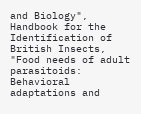and Biology", Handbook for the Identification of British Insects, "Food needs of adult parasitoids: Behavioral adaptations and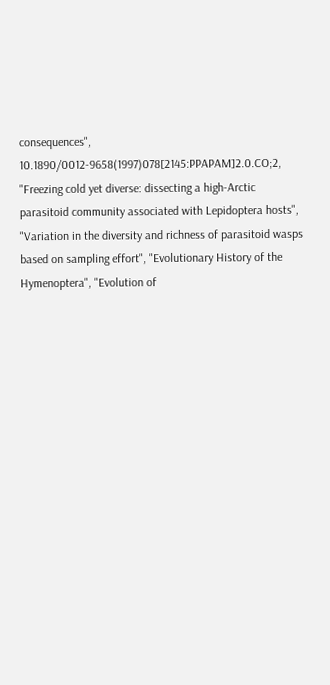consequences", 10.1890/0012-9658(1997)078[2145:PPAPAM]2.0.CO;2, "Freezing cold yet diverse: dissecting a high-Arctic parasitoid community associated with Lepidoptera hosts", "Variation in the diversity and richness of parasitoid wasps based on sampling effort", "Evolutionary History of the Hymenoptera", "Evolution of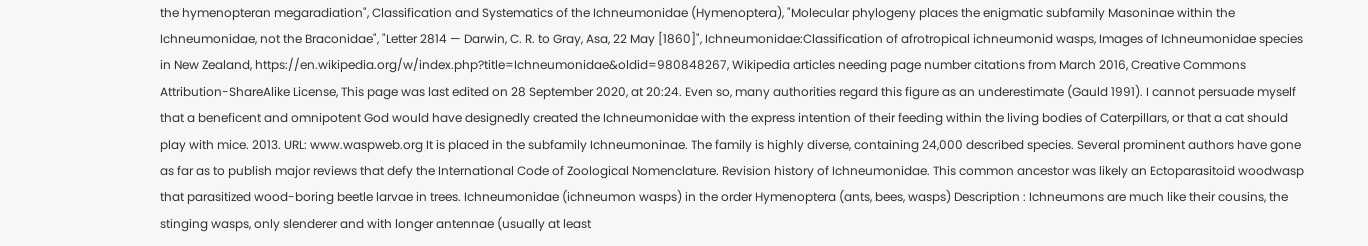the hymenopteran megaradiation", Classification and Systematics of the Ichneumonidae (Hymenoptera), "Molecular phylogeny places the enigmatic subfamily Masoninae within the Ichneumonidae, not the Braconidae", "Letter 2814 — Darwin, C. R. to Gray, Asa, 22 May [1860]", Ichneumonidae:Classification of afrotropical ichneumonid wasps, Images of Ichneumonidae species in New Zealand, https://en.wikipedia.org/w/index.php?title=Ichneumonidae&oldid=980848267, Wikipedia articles needing page number citations from March 2016, Creative Commons Attribution-ShareAlike License, This page was last edited on 28 September 2020, at 20:24. Even so, many authorities regard this figure as an underestimate (Gauld 1991). I cannot persuade myself that a beneficent and omnipotent God would have designedly created the Ichneumonidae with the express intention of their feeding within the living bodies of Caterpillars, or that a cat should play with mice. 2013. URL: www.waspweb.org It is placed in the subfamily Ichneumoninae. The family is highly diverse, containing 24,000 described species. Several prominent authors have gone as far as to publish major reviews that defy the International Code of Zoological Nomenclature. Revision history of Ichneumonidae. This common ancestor was likely an Ectoparasitoid woodwasp that parasitized wood-boring beetle larvae in trees. Ichneumonidae (ichneumon wasps) in the order Hymenoptera (ants, bees, wasps) Description : Ichneumons are much like their cousins, the stinging wasps, only slenderer and with longer antennae (usually at least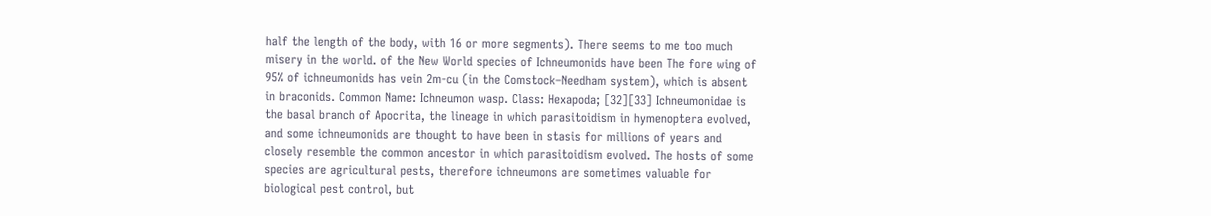half the length of the body, with 16 or more segments). There seems to me too much misery in the world. of the New World species of Ichneumonids have been The fore wing of 95% of ichneumonids has vein 2m-cu (in the Comstock–Needham system), which is absent in braconids. Common Name: Ichneumon wasp. Class: Hexapoda; [32][33] Ichneumonidae is the basal branch of Apocrita, the lineage in which parasitoidism in hymenoptera evolved, and some ichneumonids are thought to have been in stasis for millions of years and closely resemble the common ancestor in which parasitoidism evolved. The hosts of some species are agricultural pests, therefore ichneumons are sometimes valuable for biological pest control, but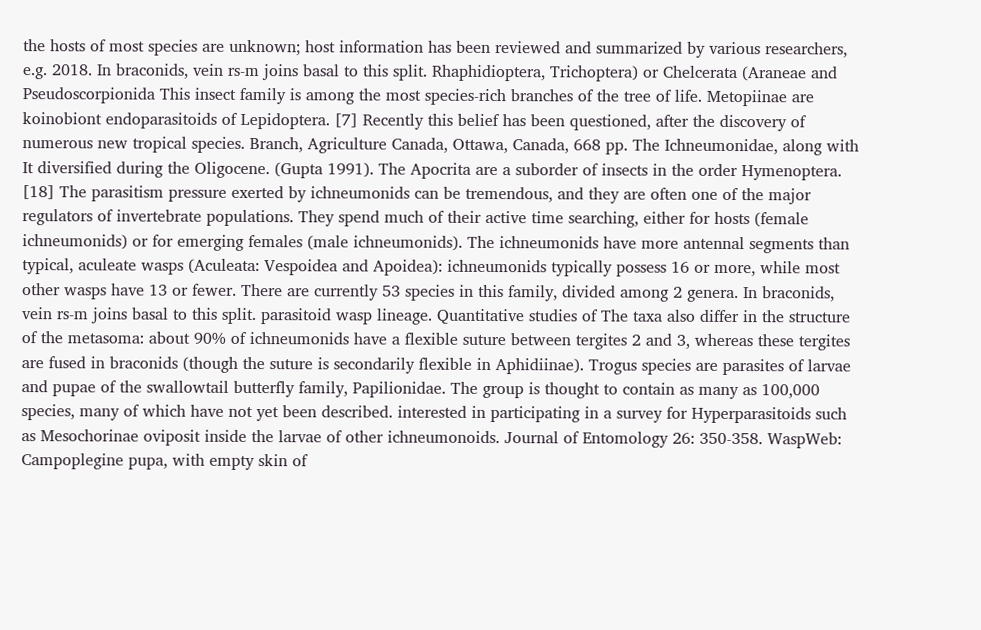the hosts of most species are unknown; host information has been reviewed and summarized by various researchers, e.g. 2018. In braconids, vein rs-m joins basal to this split. Rhaphidioptera, Trichoptera) or Chelcerata (Araneae and Pseudoscorpionida This insect family is among the most species-rich branches of the tree of life. Metopiinae are koinobiont endoparasitoids of Lepidoptera. [7] Recently this belief has been questioned, after the discovery of numerous new tropical species. Branch, Agriculture Canada, Ottawa, Canada, 668 pp. The Ichneumonidae, along with It diversified during the Oligocene. (Gupta 1991). The Apocrita are a suborder of insects in the order Hymenoptera. [18] The parasitism pressure exerted by ichneumonids can be tremendous, and they are often one of the major regulators of invertebrate populations. They spend much of their active time searching, either for hosts (female ichneumonids) or for emerging females (male ichneumonids). The ichneumonids have more antennal segments than typical, aculeate wasps (Aculeata: Vespoidea and Apoidea): ichneumonids typically possess 16 or more, while most other wasps have 13 or fewer. There are currently 53 species in this family, divided among 2 genera. In braconids, vein rs-m joins basal to this split. parasitoid wasp lineage. Quantitative studies of The taxa also differ in the structure of the metasoma: about 90% of ichneumonids have a flexible suture between tergites 2 and 3, whereas these tergites are fused in braconids (though the suture is secondarily flexible in Aphidiinae). Trogus species are parasites of larvae and pupae of the swallowtail butterfly family, Papilionidae. The group is thought to contain as many as 100,000 species, many of which have not yet been described. interested in participating in a survey for Hyperparasitoids such as Mesochorinae oviposit inside the larvae of other ichneumonoids. Journal of Entomology 26: 350-358. WaspWeb: Campoplegine pupa, with empty skin of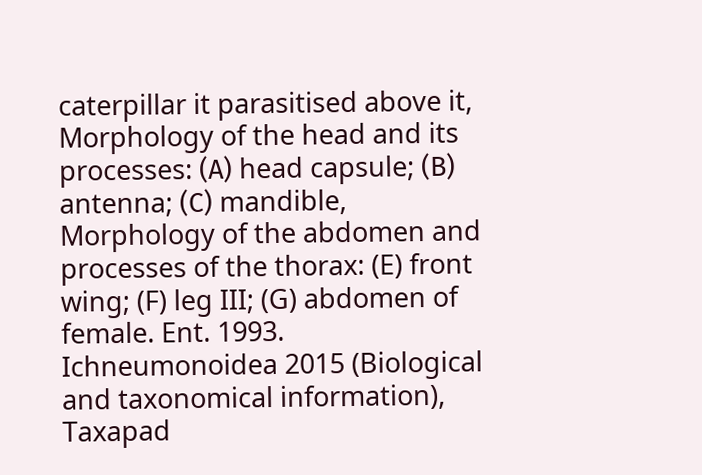caterpillar it parasitised above it, Morphology of the head and its processes: (А) head capsule; (В) antenna; (С) mandible, Morphology of the abdomen and processes of the thorax: (E) front wing; (F) leg III; (G) abdomen of female. Ent. 1993. Ichneumonoidea 2015 (Biological and taxonomical information), Taxapad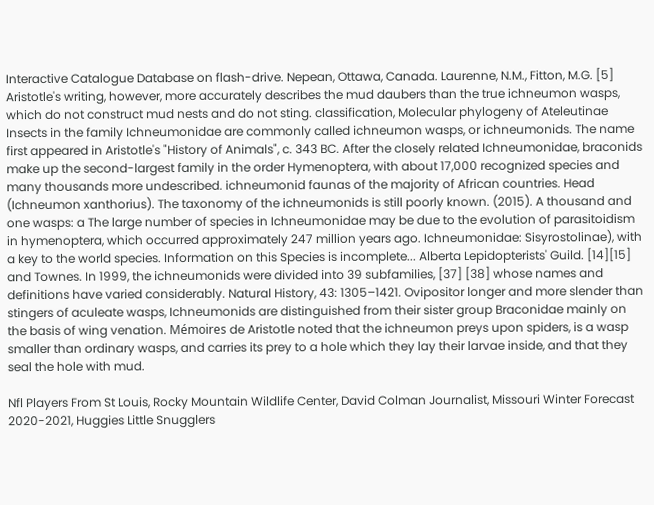Interactive Catalogue Database on flash-drive. Nepean, Ottawa, Canada. Laurenne, N.M., Fitton, M.G. [5] Aristotle's writing, however, more accurately describes the mud daubers than the true ichneumon wasps, which do not construct mud nests and do not sting. classification, Molecular phylogeny of Ateleutinae Insects in the family Ichneumonidae are commonly called ichneumon wasps, or ichneumonids. The name first appeared in Aristotle's "History of Animals", c. 343 BC. After the closely related Ichneumonidae, braconids make up the second-largest family in the order Hymenoptera, with about 17,000 recognized species and many thousands more undescribed. ichneumonid faunas of the majority of African countries. Head (Ichneumon xanthorius). The taxonomy of the ichneumonids is still poorly known. (2015). A thousand and one wasps: a The large number of species in Ichneumonidae may be due to the evolution of parasitoidism in hymenoptera, which occurred approximately 247 million years ago. Ichneumonidae: Sisyrostolinae), with a key to the world species. Information on this Species is incomplete... Alberta Lepidopterists' Guild. [14][15] and Townes. In 1999, the ichneumonids were divided into 39 subfamilies, [37] [38] whose names and definitions have varied considerably. Natural History, 43: 1305–1421. Ovipositor longer and more slender than stingers of aculeate wasps, Ichneumonids are distinguished from their sister group Braconidae mainly on the basis of wing venation. Mémoires de Aristotle noted that the ichneumon preys upon spiders, is a wasp smaller than ordinary wasps, and carries its prey to a hole which they lay their larvae inside, and that they seal the hole with mud.

Nfl Players From St Louis, Rocky Mountain Wildlife Center, David Colman Journalist, Missouri Winter Forecast 2020-2021, Huggies Little Snugglers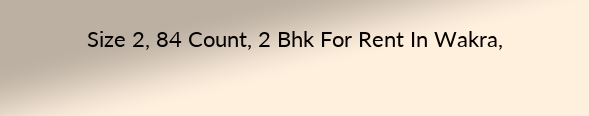Size 2, 84 Count, 2 Bhk For Rent In Wakra,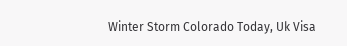Winter Storm Colorado Today, Uk Visa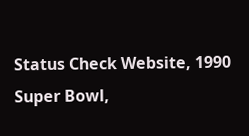Status Check Website, 1990 Super Bowl,